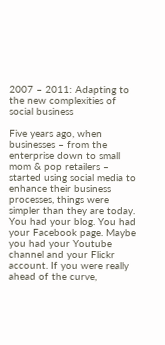2007 – 2011: Adapting to the new complexities of social business

Five years ago, when businesses – from the enterprise down to small mom & pop retailers – started using social media to enhance their business processes, things were simpler than they are today. You had your blog. You had your Facebook page. Maybe you had your Youtube channel and your Flickr account. If you were really ahead of the curve,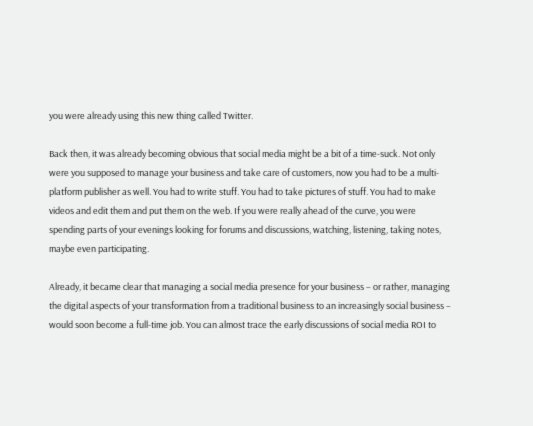you were already using this new thing called Twitter.

Back then, it was already becoming obvious that social media might be a bit of a time-suck. Not only were you supposed to manage your business and take care of customers, now you had to be a multi-platform publisher as well. You had to write stuff. You had to take pictures of stuff. You had to make videos and edit them and put them on the web. If you were really ahead of the curve, you were spending parts of your evenings looking for forums and discussions, watching, listening, taking notes, maybe even participating.

Already, it became clear that managing a social media presence for your business – or rather, managing the digital aspects of your transformation from a traditional business to an increasingly social business – would soon become a full-time job. You can almost trace the early discussions of social media ROI to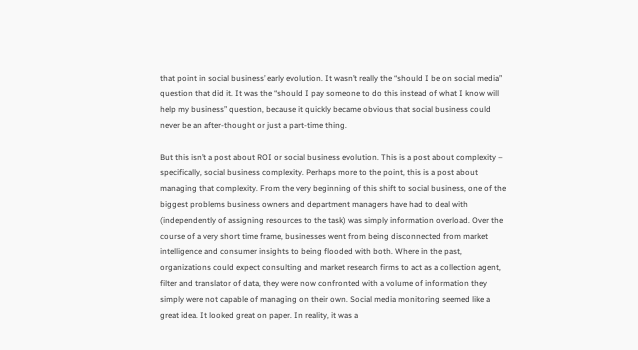that point in social business’ early evolution. It wasn’t really the “should I be on social media” question that did it. It was the “should I pay someone to do this instead of what I know will help my business” question, because it quickly became obvious that social business could never be an after-thought or just a part-time thing.

But this isn’t a post about ROI or social business evolution. This is a post about complexity – specifically, social business complexity. Perhaps more to the point, this is a post about managing that complexity. From the very beginning of this shift to social business, one of the biggest problems business owners and department managers have had to deal with (independently of assigning resources to the task) was simply information overload. Over the course of a very short time frame, businesses went from being disconnected from market intelligence and consumer insights to being flooded with both. Where in the past, organizations could expect consulting and market research firms to act as a collection agent, filter and translator of data, they were now confronted with a volume of information they simply were not capable of managing on their own. Social media monitoring seemed like a great idea. It looked great on paper. In reality, it was a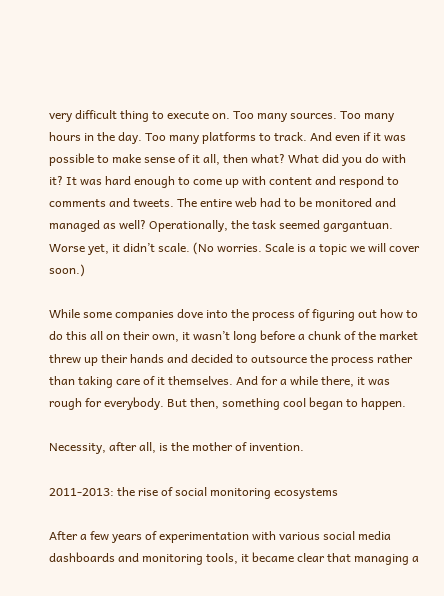very difficult thing to execute on. Too many sources. Too many hours in the day. Too many platforms to track. And even if it was possible to make sense of it all, then what? What did you do with it? It was hard enough to come up with content and respond to comments and tweets. The entire web had to be monitored and managed as well? Operationally, the task seemed gargantuan. Worse yet, it didn’t scale. (No worries. Scale is a topic we will cover soon.)

While some companies dove into the process of figuring out how to do this all on their own, it wasn’t long before a chunk of the market threw up their hands and decided to outsource the process rather than taking care of it themselves. And for a while there, it was rough for everybody. But then, something cool began to happen.

Necessity, after all, is the mother of invention.

2011-2013: the rise of social monitoring ecosystems

After a few years of experimentation with various social media dashboards and monitoring tools, it became clear that managing a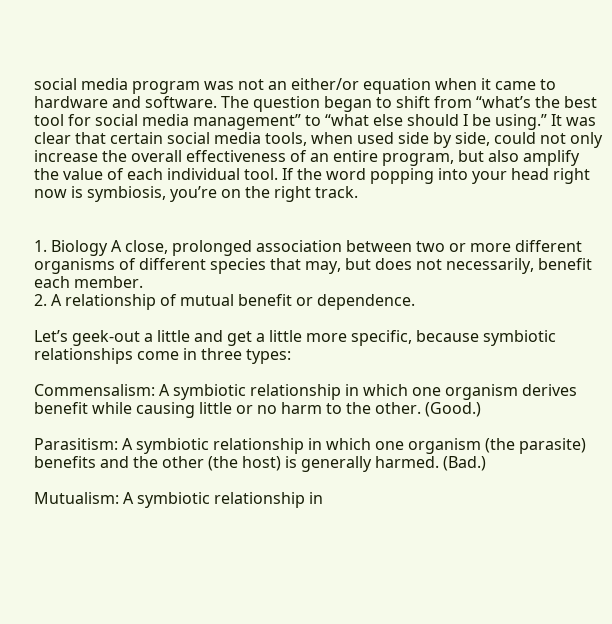social media program was not an either/or equation when it came to hardware and software. The question began to shift from “what’s the best tool for social media management” to “what else should I be using.” It was clear that certain social media tools, when used side by side, could not only increase the overall effectiveness of an entire program, but also amplify the value of each individual tool. If the word popping into your head right now is symbiosis, you’re on the right track.


1. Biology A close, prolonged association between two or more different organisms of different species that may, but does not necessarily, benefit each member.
2. A relationship of mutual benefit or dependence.

Let’s geek-out a little and get a little more specific, because symbiotic relationships come in three types:

Commensalism: A symbiotic relationship in which one organism derives benefit while causing little or no harm to the other. (Good.)

Parasitism: A symbiotic relationship in which one organism (the parasite) benefits and the other (the host) is generally harmed. (Bad.)

Mutualism: A symbiotic relationship in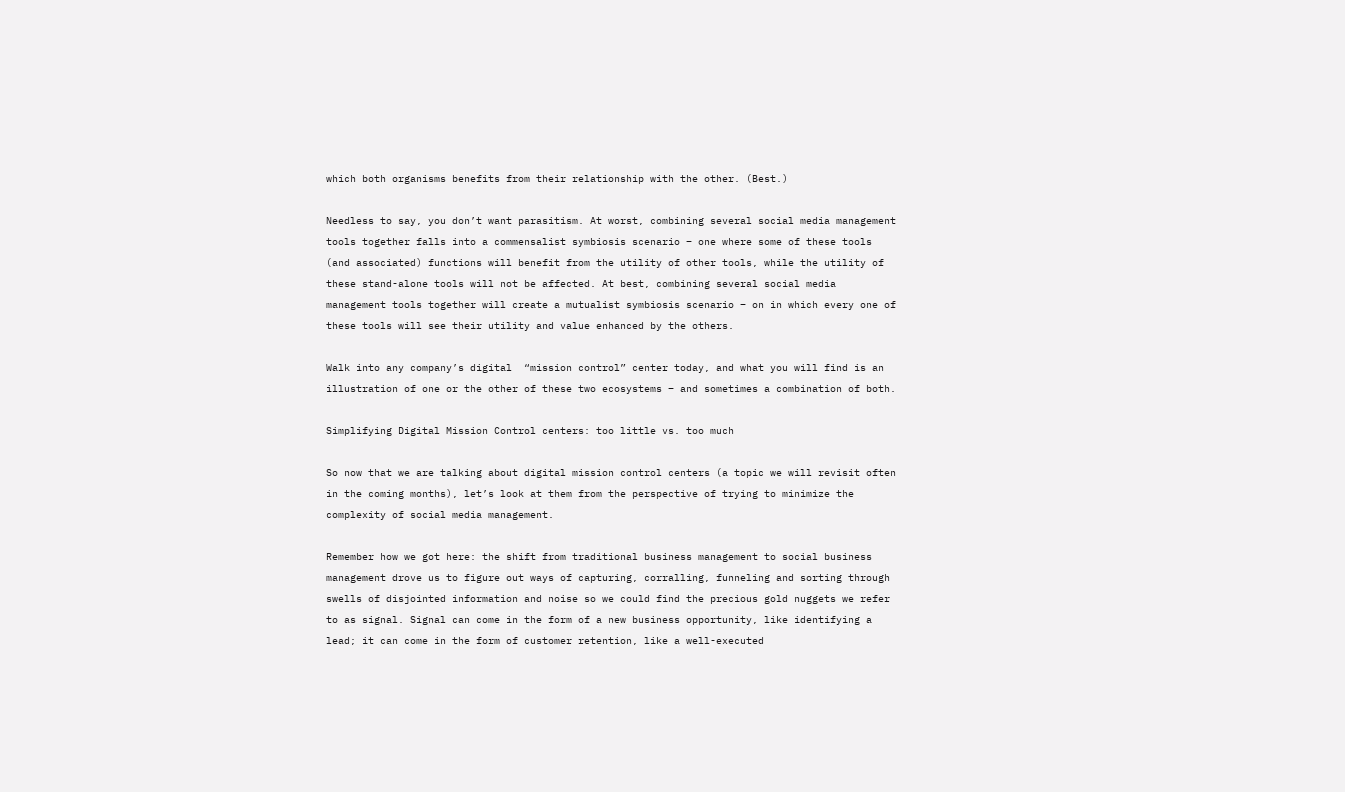which both organisms benefits from their relationship with the other. (Best.)

Needless to say, you don’t want parasitism. At worst, combining several social media management tools together falls into a commensalist symbiosis scenario – one where some of these tools (and associated) functions will benefit from the utility of other tools, while the utility of these stand-alone tools will not be affected. At best, combining several social media management tools together will create a mutualist symbiosis scenario – on in which every one of these tools will see their utility and value enhanced by the others.

Walk into any company’s digital  “mission control” center today, and what you will find is an illustration of one or the other of these two ecosystems – and sometimes a combination of both.

Simplifying Digital Mission Control centers: too little vs. too much

So now that we are talking about digital mission control centers (a topic we will revisit often in the coming months), let’s look at them from the perspective of trying to minimize the complexity of social media management.

Remember how we got here: the shift from traditional business management to social business management drove us to figure out ways of capturing, corralling, funneling and sorting through swells of disjointed information and noise so we could find the precious gold nuggets we refer to as signal. Signal can come in the form of a new business opportunity, like identifying a lead; it can come in the form of customer retention, like a well-executed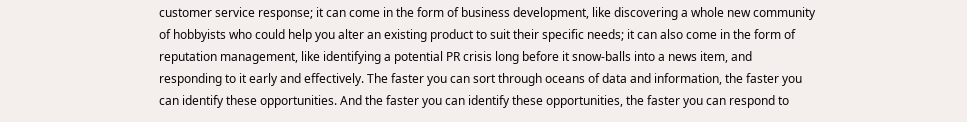customer service response; it can come in the form of business development, like discovering a whole new community of hobbyists who could help you alter an existing product to suit their specific needs; it can also come in the form of reputation management, like identifying a potential PR crisis long before it snow-balls into a news item, and responding to it early and effectively. The faster you can sort through oceans of data and information, the faster you can identify these opportunities. And the faster you can identify these opportunities, the faster you can respond to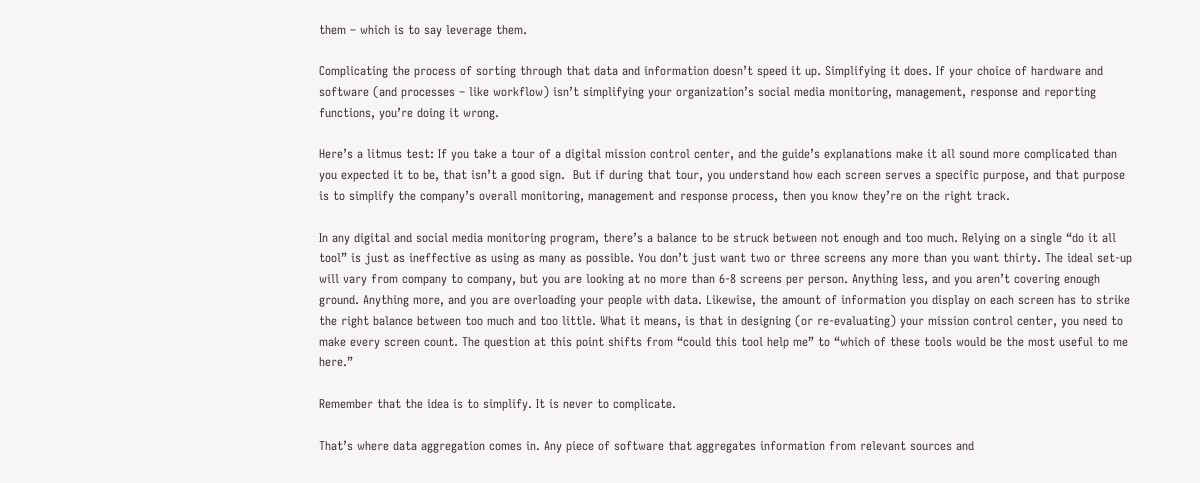them – which is to say leverage them.

Complicating the process of sorting through that data and information doesn’t speed it up. Simplifying it does. If your choice of hardware and software (and processes – like workflow) isn’t simplifying your organization’s social media monitoring, management, response and reporting functions, you’re doing it wrong.

Here’s a litmus test: If you take a tour of a digital mission control center, and the guide’s explanations make it all sound more complicated than you expected it to be, that isn’t a good sign.  But if during that tour, you understand how each screen serves a specific purpose, and that purpose is to simplify the company’s overall monitoring, management and response process, then you know they’re on the right track.

In any digital and social media monitoring program, there’s a balance to be struck between not enough and too much. Relying on a single “do it all tool” is just as ineffective as using as many as possible. You don’t just want two or three screens any more than you want thirty. The ideal set-up will vary from company to company, but you are looking at no more than 6-8 screens per person. Anything less, and you aren’t covering enough ground. Anything more, and you are overloading your people with data. Likewise, the amount of information you display on each screen has to strike the right balance between too much and too little. What it means, is that in designing (or re-evaluating) your mission control center, you need to make every screen count. The question at this point shifts from “could this tool help me” to “which of these tools would be the most useful to me here.”

Remember that the idea is to simplify. It is never to complicate.

That’s where data aggregation comes in. Any piece of software that aggregates information from relevant sources and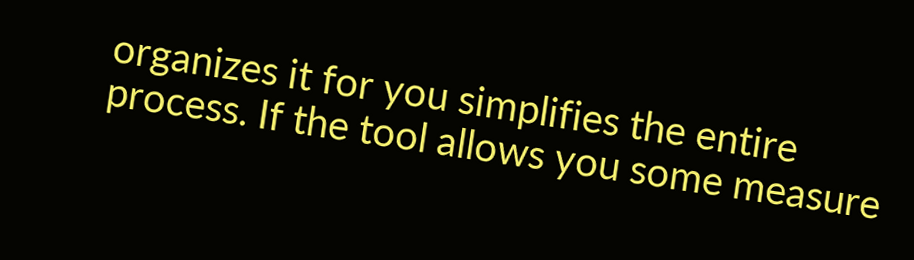organizes it for you simplifies the entire process. If the tool allows you some measure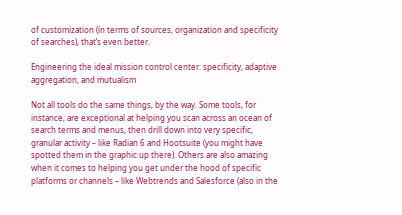of customization (in terms of sources, organization and specificity of searches), that’s even better.

Engineering the ideal mission control center: specificity, adaptive aggregation, and mutualism

Not all tools do the same things, by the way. Some tools, for instance, are exceptional at helping you scan across an ocean of search terms and menus, then drill down into very specific, granular activity – like Radian 6 and Hootsuite (you might have spotted them in the graphic up there). Others are also amazing when it comes to helping you get under the hood of specific platforms or channels – like Webtrends and Salesforce (also in the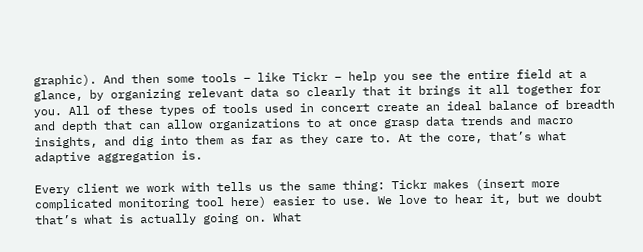graphic). And then some tools – like Tickr – help you see the entire field at a glance, by organizing relevant data so clearly that it brings it all together for you. All of these types of tools used in concert create an ideal balance of breadth and depth that can allow organizations to at once grasp data trends and macro insights, and dig into them as far as they care to. At the core, that’s what adaptive aggregation is.

Every client we work with tells us the same thing: Tickr makes (insert more complicated monitoring tool here) easier to use. We love to hear it, but we doubt that’s what is actually going on. What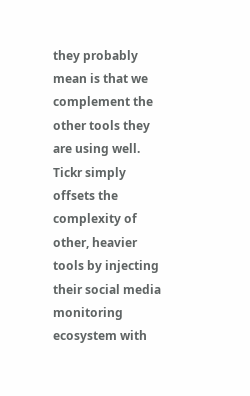they probably mean is that we complement the other tools they are using well. Tickr simply offsets the complexity of other, heavier tools by injecting their social media monitoring ecosystem with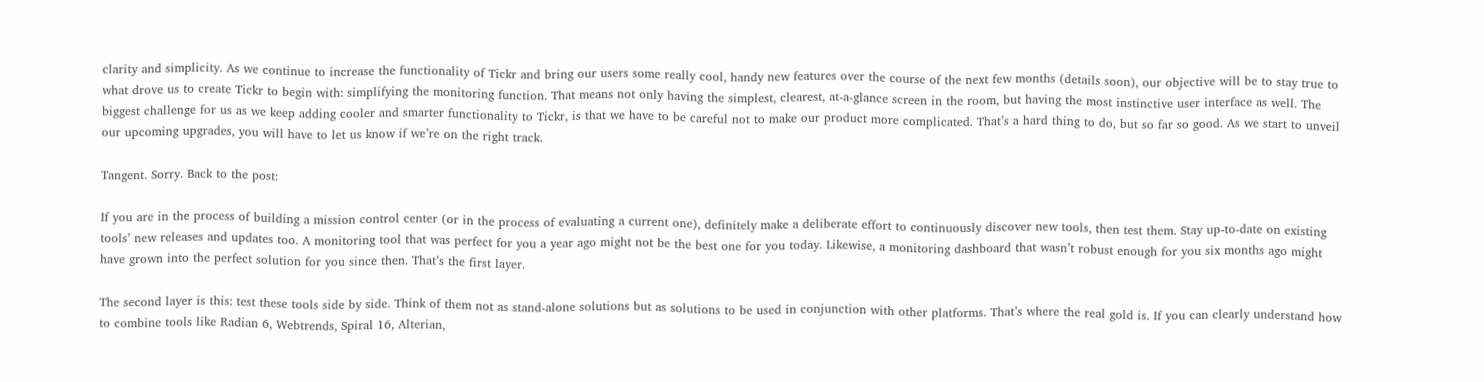clarity and simplicity. As we continue to increase the functionality of Tickr and bring our users some really cool, handy new features over the course of the next few months (details soon), our objective will be to stay true to what drove us to create Tickr to begin with: simplifying the monitoring function. That means not only having the simplest, clearest, at-a-glance screen in the room, but having the most instinctive user interface as well. The biggest challenge for us as we keep adding cooler and smarter functionality to Tickr, is that we have to be careful not to make our product more complicated. That’s a hard thing to do, but so far so good. As we start to unveil our upcoming upgrades, you will have to let us know if we’re on the right track.

Tangent. Sorry. Back to the post:

If you are in the process of building a mission control center (or in the process of evaluating a current one), definitely make a deliberate effort to continuously discover new tools, then test them. Stay up-to-date on existing tools’ new releases and updates too. A monitoring tool that was perfect for you a year ago might not be the best one for you today. Likewise, a monitoring dashboard that wasn’t robust enough for you six months ago might have grown into the perfect solution for you since then. That’s the first layer.

The second layer is this: test these tools side by side. Think of them not as stand-alone solutions but as solutions to be used in conjunction with other platforms. That’s where the real gold is. If you can clearly understand how to combine tools like Radian 6, Webtrends, Spiral 16, Alterian,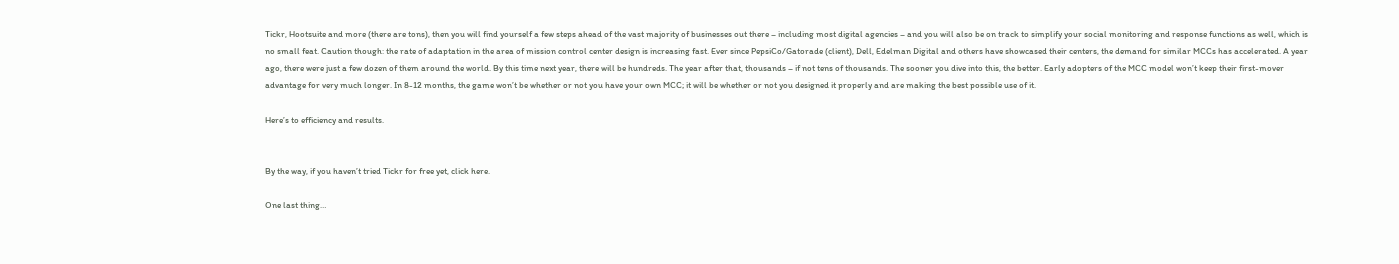Tickr, Hootsuite and more (there are tons), then you will find yourself a few steps ahead of the vast majority of businesses out there – including most digital agencies – and you will also be on track to simplify your social monitoring and response functions as well, which is no small feat. Caution though: the rate of adaptation in the area of mission control center design is increasing fast. Ever since PepsiCo/Gatorade (client), Dell, Edelman Digital and others have showcased their centers, the demand for similar MCCs has accelerated. A year ago, there were just a few dozen of them around the world. By this time next year, there will be hundreds. The year after that, thousands – if not tens of thousands. The sooner you dive into this, the better. Early adopters of the MCC model won’t keep their first-mover advantage for very much longer. In 8-12 months, the game won’t be whether or not you have your own MCC; it will be whether or not you designed it properly and are making the best possible use of it.

Here’s to efficiency and results.


By the way, if you haven’t tried Tickr for free yet, click here.

One last thing…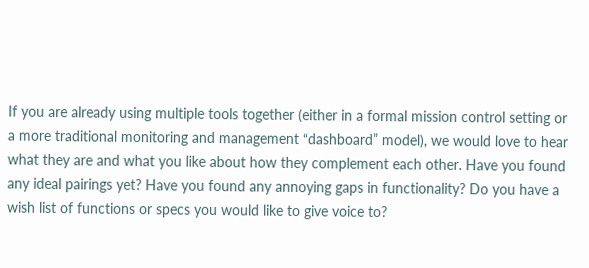If you are already using multiple tools together (either in a formal mission control setting or a more traditional monitoring and management “dashboard” model), we would love to hear what they are and what you like about how they complement each other. Have you found any ideal pairings yet? Have you found any annoying gaps in functionality? Do you have a wish list of functions or specs you would like to give voice to?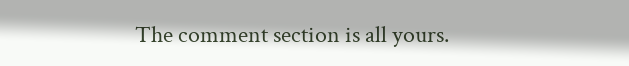The comment section is all yours.